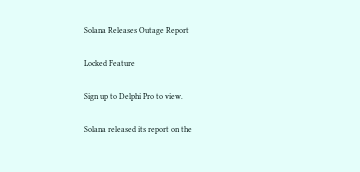Solana Releases Outage Report

Locked Feature

Sign up to Delphi Pro to view.

Solana released its report on the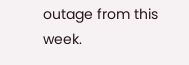outage from this week.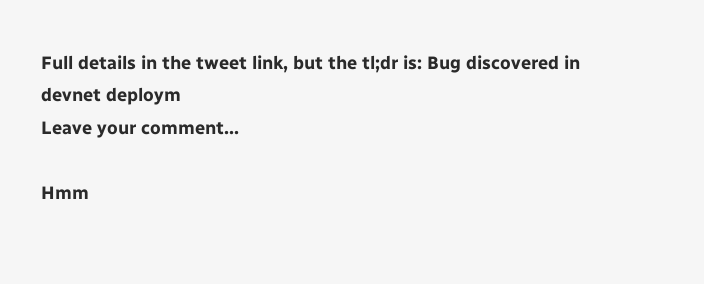Full details in the tweet link, but the tl;dr is: Bug discovered in devnet deploym
Leave your comment...

Hmm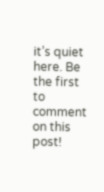it’s quiet here. Be the first to comment on this post!